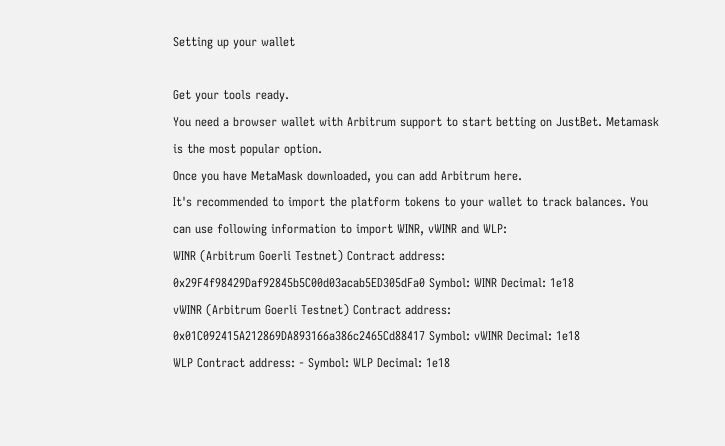Setting up your wallet

Get your tools ready.
You need a browser wallet with Arbitrum support to start betting on JustBet. Metamask is the most popular option.
Once you have MetaMask downloaded, you can add Arbitrum here.
It's recommended to import the platform tokens to your wallet to track balances. You can use following information to import WINR, vWINR and WLP:
WINR (Arbitrum Goerli Testnet) Contract address: 0x29F4f98429Daf92845b5C00d03acab5ED305dFa0 Symbol: WINR Decimal: 1e18
vWINR (Arbitrum Goerli Testnet) Contract address: 0x01C092415A212869DA893166a386c2465Cd88417 Symbol: vWINR Decimal: 1e18
WLP Contract address: - Symbol: WLP Decimal: 1e18